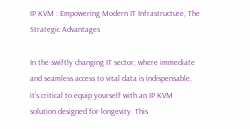IP KVM : Empowering Modern IT Infrastructure, The Strategic Advantages

In the swiftly changing IT sector, where immediate and seamless access to vital data is indispensable, it’s critical to equip yourself with an IP KVM solution designed for longevity. This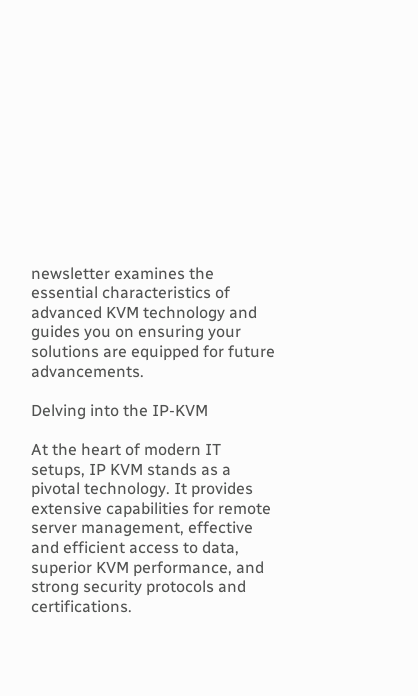newsletter examines the essential characteristics of advanced KVM technology and guides you on ensuring your solutions are equipped for future advancements.

Delving into the IP-KVM

At the heart of modern IT setups, IP KVM stands as a pivotal technology. It provides extensive capabilities for remote server management, effective and efficient access to data, superior KVM performance, and strong security protocols and certifications.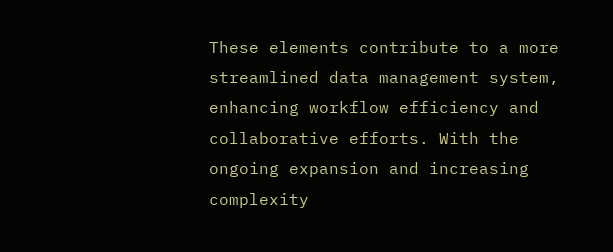These elements contribute to a more streamlined data management system, enhancing workflow efficiency and collaborative efforts. With the ongoing expansion and increasing complexity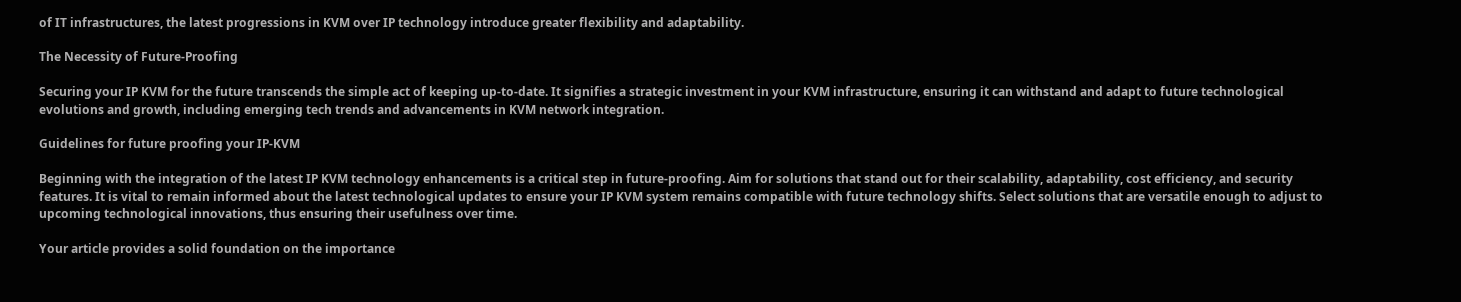of IT infrastructures, the latest progressions in KVM over IP technology introduce greater flexibility and adaptability.

The Necessity of Future-Proofing

Securing your IP KVM for the future transcends the simple act of keeping up-to-date. It signifies a strategic investment in your KVM infrastructure, ensuring it can withstand and adapt to future technological evolutions and growth, including emerging tech trends and advancements in KVM network integration.

Guidelines for future proofing your IP-KVM

Beginning with the integration of the latest IP KVM technology enhancements is a critical step in future-proofing. Aim for solutions that stand out for their scalability, adaptability, cost efficiency, and security features. It is vital to remain informed about the latest technological updates to ensure your IP KVM system remains compatible with future technology shifts. Select solutions that are versatile enough to adjust to upcoming technological innovations, thus ensuring their usefulness over time.

Your article provides a solid foundation on the importance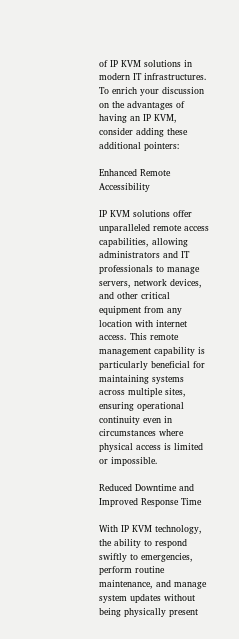of IP KVM solutions in modern IT infrastructures. To enrich your discussion on the advantages of having an IP KVM, consider adding these additional pointers:

Enhanced Remote Accessibility

IP KVM solutions offer unparalleled remote access capabilities, allowing administrators and IT professionals to manage servers, network devices, and other critical equipment from any location with internet access. This remote management capability is particularly beneficial for maintaining systems across multiple sites, ensuring operational continuity even in circumstances where physical access is limited or impossible.

Reduced Downtime and Improved Response Time

With IP KVM technology, the ability to respond swiftly to emergencies, perform routine maintenance, and manage system updates without being physically present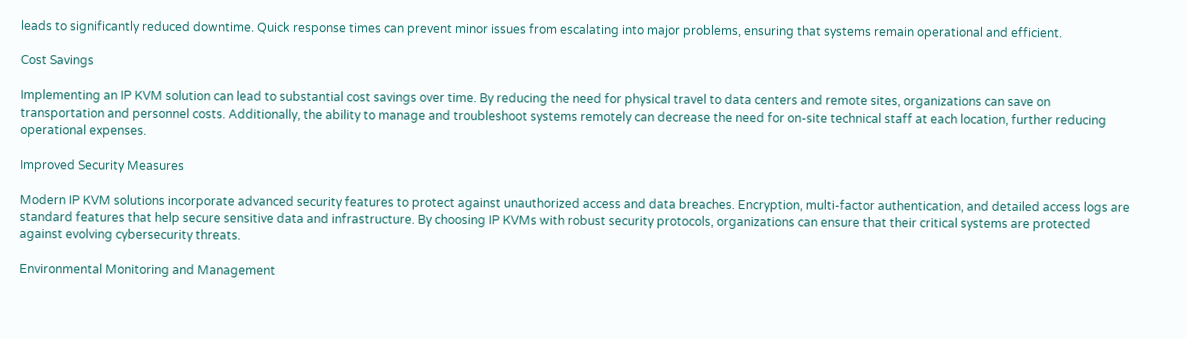leads to significantly reduced downtime. Quick response times can prevent minor issues from escalating into major problems, ensuring that systems remain operational and efficient.

Cost Savings

Implementing an IP KVM solution can lead to substantial cost savings over time. By reducing the need for physical travel to data centers and remote sites, organizations can save on transportation and personnel costs. Additionally, the ability to manage and troubleshoot systems remotely can decrease the need for on-site technical staff at each location, further reducing operational expenses.

Improved Security Measures

Modern IP KVM solutions incorporate advanced security features to protect against unauthorized access and data breaches. Encryption, multi-factor authentication, and detailed access logs are standard features that help secure sensitive data and infrastructure. By choosing IP KVMs with robust security protocols, organizations can ensure that their critical systems are protected against evolving cybersecurity threats.

Environmental Monitoring and Management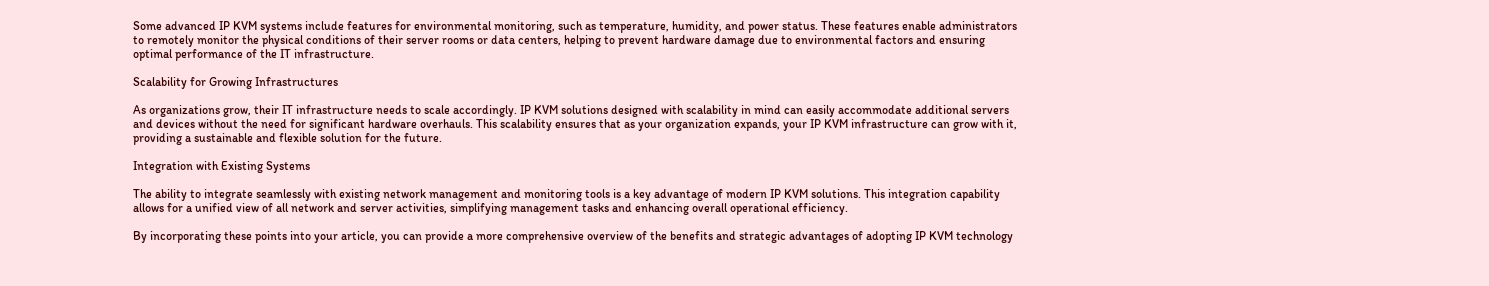Some advanced IP KVM systems include features for environmental monitoring, such as temperature, humidity, and power status. These features enable administrators to remotely monitor the physical conditions of their server rooms or data centers, helping to prevent hardware damage due to environmental factors and ensuring optimal performance of the IT infrastructure.

Scalability for Growing Infrastructures

As organizations grow, their IT infrastructure needs to scale accordingly. IP KVM solutions designed with scalability in mind can easily accommodate additional servers and devices without the need for significant hardware overhauls. This scalability ensures that as your organization expands, your IP KVM infrastructure can grow with it, providing a sustainable and flexible solution for the future.

Integration with Existing Systems

The ability to integrate seamlessly with existing network management and monitoring tools is a key advantage of modern IP KVM solutions. This integration capability allows for a unified view of all network and server activities, simplifying management tasks and enhancing overall operational efficiency.

By incorporating these points into your article, you can provide a more comprehensive overview of the benefits and strategic advantages of adopting IP KVM technology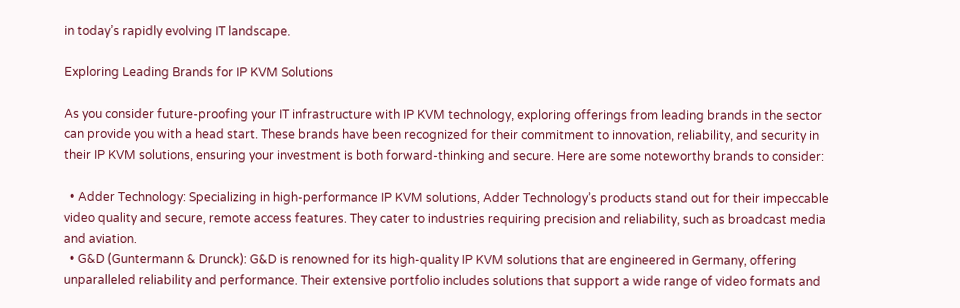in today’s rapidly evolving IT landscape.

Exploring Leading Brands for IP KVM Solutions

As you consider future-proofing your IT infrastructure with IP KVM technology, exploring offerings from leading brands in the sector can provide you with a head start. These brands have been recognized for their commitment to innovation, reliability, and security in their IP KVM solutions, ensuring your investment is both forward-thinking and secure. Here are some noteworthy brands to consider:

  • Adder Technology: Specializing in high-performance IP KVM solutions, Adder Technology’s products stand out for their impeccable video quality and secure, remote access features. They cater to industries requiring precision and reliability, such as broadcast media and aviation.
  • G&D (Guntermann & Drunck): G&D is renowned for its high-quality IP KVM solutions that are engineered in Germany, offering unparalleled reliability and performance. Their extensive portfolio includes solutions that support a wide range of video formats and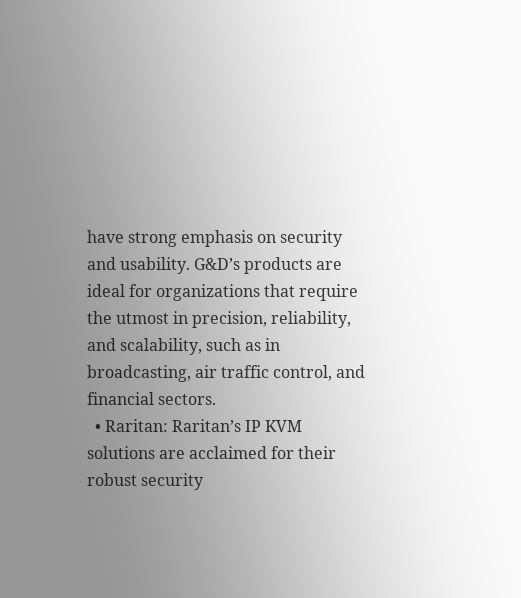have strong emphasis on security and usability. G&D’s products are ideal for organizations that require the utmost in precision, reliability, and scalability, such as in broadcasting, air traffic control, and financial sectors.
  • Raritan: Raritan’s IP KVM solutions are acclaimed for their robust security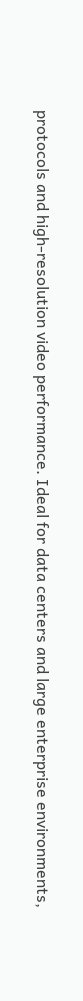protocols and high-resolution video performance. Ideal for data centers and large enterprise environments,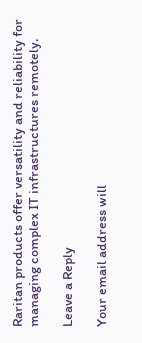Raritan products offer versatility and reliability for managing complex IT infrastructures remotely.

Leave a Reply

Your email address will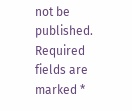not be published. Required fields are marked *